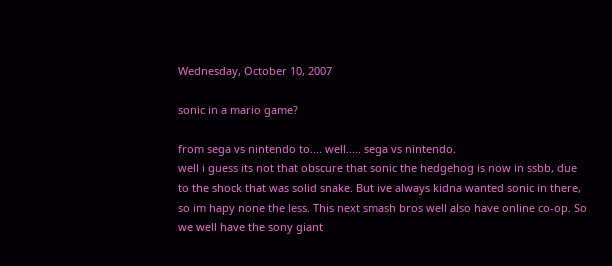Wednesday, October 10, 2007

sonic in a mario game?

from sega vs nintendo to.... well..... sega vs nintendo.
well i guess its not that obscure that sonic the hedgehog is now in ssbb, due to the shock that was solid snake. But ive always kidna wanted sonic in there, so im hapy none the less. This next smash bros well also have online co-op. So we well have the sony giant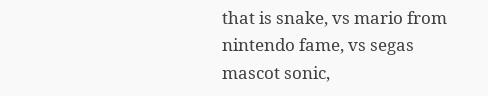that is snake, vs mario from nintendo fame, vs segas mascot sonic,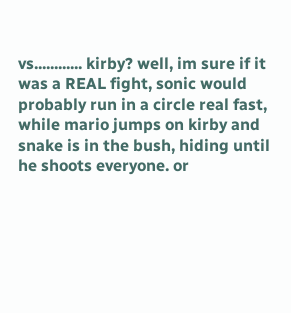vs............ kirby? well, im sure if it was a REAL fight, sonic would probably run in a circle real fast, while mario jumps on kirby and snake is in the bush, hiding until he shoots everyone. or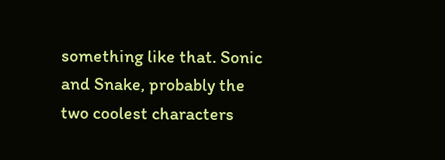something like that. Sonic and Snake, probably the two coolest characters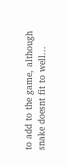to add to the game, although snake doesnt fit to well...